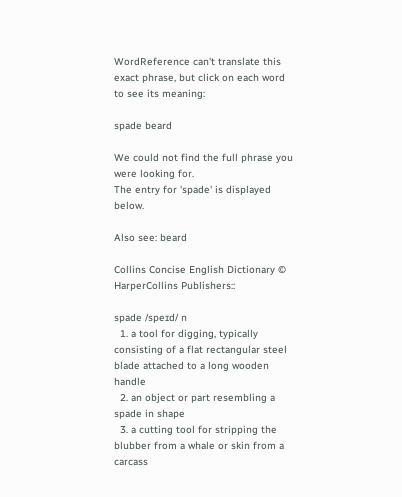WordReference can't translate this exact phrase, but click on each word to see its meaning:

spade beard

We could not find the full phrase you were looking for.
The entry for 'spade' is displayed below.

Also see: beard

Collins Concise English Dictionary © HarperCollins Publishers::

spade /speɪd/ n
  1. a tool for digging, typically consisting of a flat rectangular steel blade attached to a long wooden handle
  2. an object or part resembling a spade in shape
  3. a cutting tool for stripping the blubber from a whale or skin from a carcass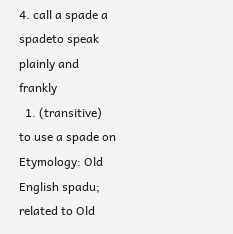4. call a spade a spadeto speak plainly and frankly
  1. (transitive) to use a spade on
Etymology: Old English spadu; related to Old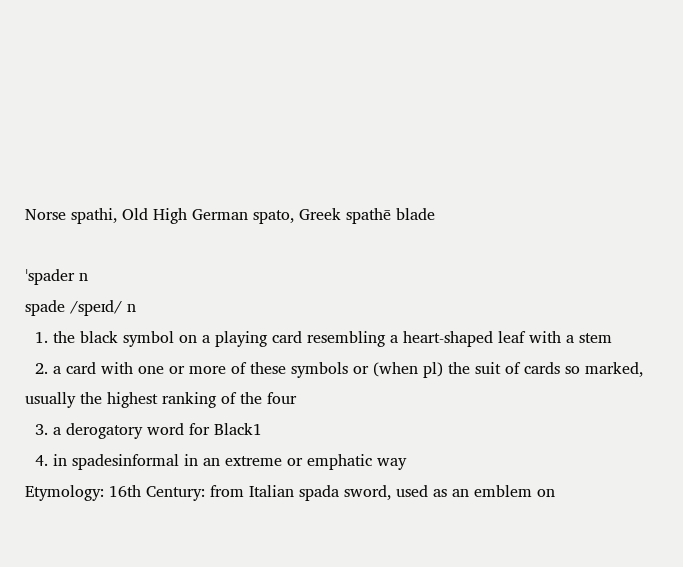Norse spathi, Old High German spato, Greek spathē blade

ˈspader n
spade /speɪd/ n
  1. the black symbol on a playing card resembling a heart-shaped leaf with a stem
  2. a card with one or more of these symbols or (when pl) the suit of cards so marked, usually the highest ranking of the four
  3. a derogatory word for Black1
  4. in spadesinformal in an extreme or emphatic way
Etymology: 16th Century: from Italian spada sword, used as an emblem on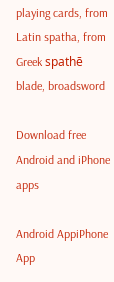playing cards, from Latin spatha, from Greek spathē blade, broadsword

Download free Android and iPhone apps

Android AppiPhone App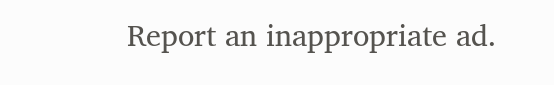Report an inappropriate ad.